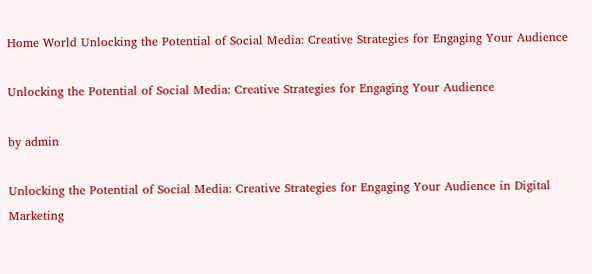Home World Unlocking the Potential of Social Media: Creative Strategies for Engaging Your Audience

Unlocking the Potential of Social Media: Creative Strategies for Engaging Your Audience

by admin

Unlocking the Potential of Social Media: Creative Strategies for Engaging Your Audience in Digital Marketing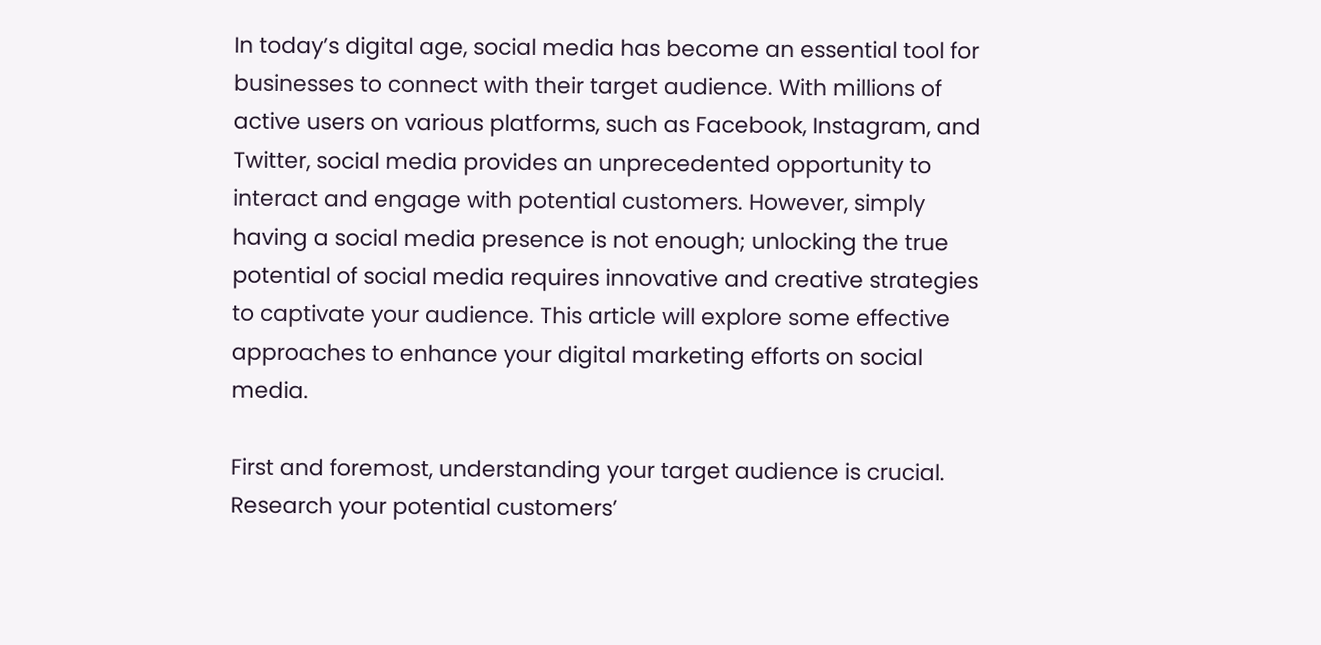In today’s digital age, social media has become an essential tool for businesses to connect with their target audience. With millions of active users on various platforms, such as Facebook, Instagram, and Twitter, social media provides an unprecedented opportunity to interact and engage with potential customers. However, simply having a social media presence is not enough; unlocking the true potential of social media requires innovative and creative strategies to captivate your audience. This article will explore some effective approaches to enhance your digital marketing efforts on social media.

First and foremost, understanding your target audience is crucial. Research your potential customers’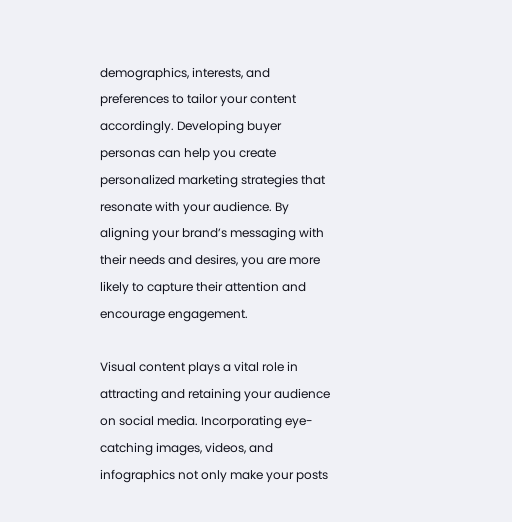demographics, interests, and preferences to tailor your content accordingly. Developing buyer personas can help you create personalized marketing strategies that resonate with your audience. By aligning your brand’s messaging with their needs and desires, you are more likely to capture their attention and encourage engagement.

Visual content plays a vital role in attracting and retaining your audience on social media. Incorporating eye-catching images, videos, and infographics not only make your posts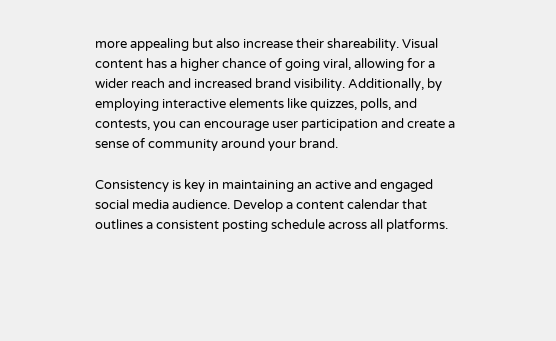more appealing but also increase their shareability. Visual content has a higher chance of going viral, allowing for a wider reach and increased brand visibility. Additionally, by employing interactive elements like quizzes, polls, and contests, you can encourage user participation and create a sense of community around your brand.

Consistency is key in maintaining an active and engaged social media audience. Develop a content calendar that outlines a consistent posting schedule across all platforms.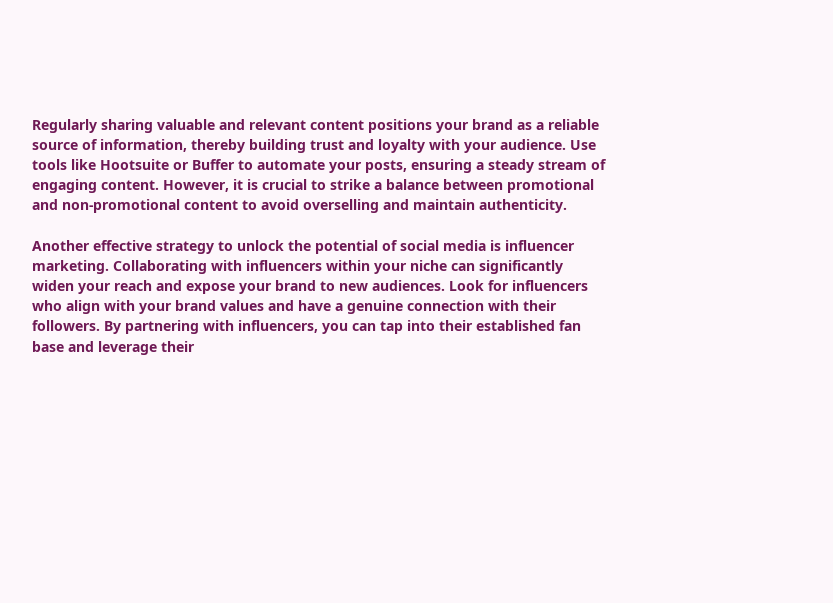Regularly sharing valuable and relevant content positions your brand as a reliable source of information, thereby building trust and loyalty with your audience. Use tools like Hootsuite or Buffer to automate your posts, ensuring a steady stream of engaging content. However, it is crucial to strike a balance between promotional and non-promotional content to avoid overselling and maintain authenticity.

Another effective strategy to unlock the potential of social media is influencer marketing. Collaborating with influencers within your niche can significantly widen your reach and expose your brand to new audiences. Look for influencers who align with your brand values and have a genuine connection with their followers. By partnering with influencers, you can tap into their established fan base and leverage their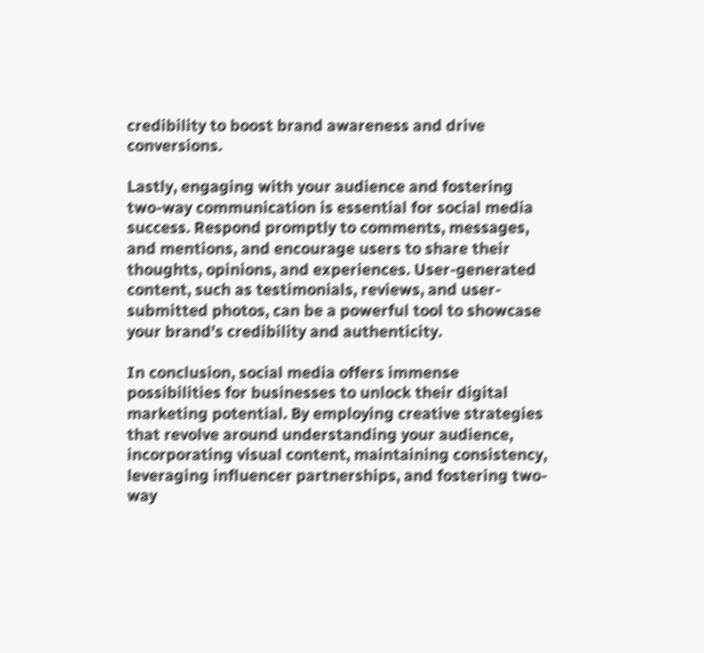credibility to boost brand awareness and drive conversions.

Lastly, engaging with your audience and fostering two-way communication is essential for social media success. Respond promptly to comments, messages, and mentions, and encourage users to share their thoughts, opinions, and experiences. User-generated content, such as testimonials, reviews, and user-submitted photos, can be a powerful tool to showcase your brand’s credibility and authenticity.

In conclusion, social media offers immense possibilities for businesses to unlock their digital marketing potential. By employing creative strategies that revolve around understanding your audience, incorporating visual content, maintaining consistency, leveraging influencer partnerships, and fostering two-way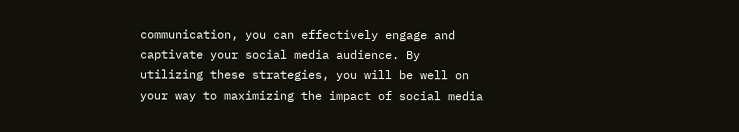communication, you can effectively engage and captivate your social media audience. By utilizing these strategies, you will be well on your way to maximizing the impact of social media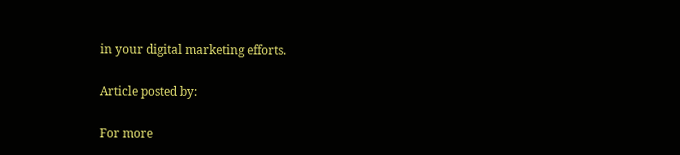in your digital marketing efforts.

Article posted by:

For more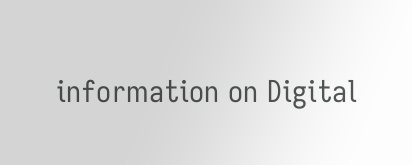information on Digital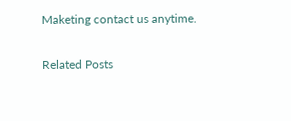Maketing contact us anytime.

Related Posts